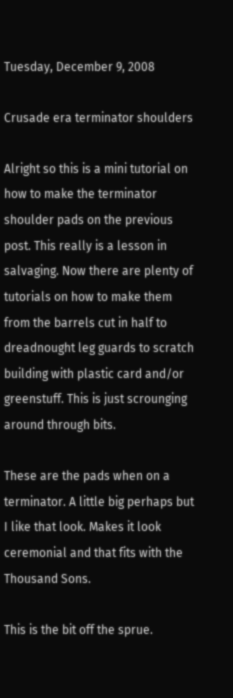Tuesday, December 9, 2008

Crusade era terminator shoulders

Alright so this is a mini tutorial on how to make the terminator shoulder pads on the previous post. This really is a lesson in salvaging. Now there are plenty of tutorials on how to make them from the barrels cut in half to dreadnought leg guards to scratch building with plastic card and/or greenstuff. This is just scrounging around through bits.

These are the pads when on a terminator. A little big perhaps but I like that look. Makes it look ceremonial and that fits with the Thousand Sons.

This is the bit off the sprue.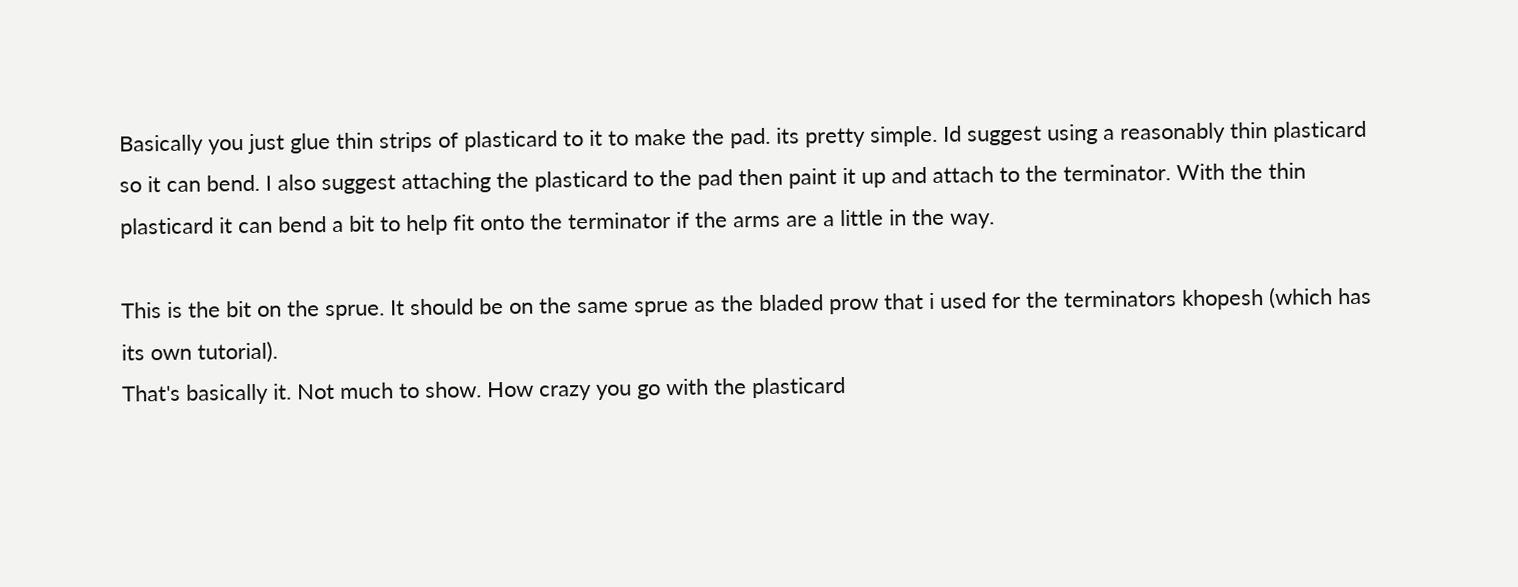Basically you just glue thin strips of plasticard to it to make the pad. its pretty simple. Id suggest using a reasonably thin plasticard so it can bend. I also suggest attaching the plasticard to the pad then paint it up and attach to the terminator. With the thin plasticard it can bend a bit to help fit onto the terminator if the arms are a little in the way.

This is the bit on the sprue. It should be on the same sprue as the bladed prow that i used for the terminators khopesh (which has its own tutorial).
That's basically it. Not much to show. How crazy you go with the plasticard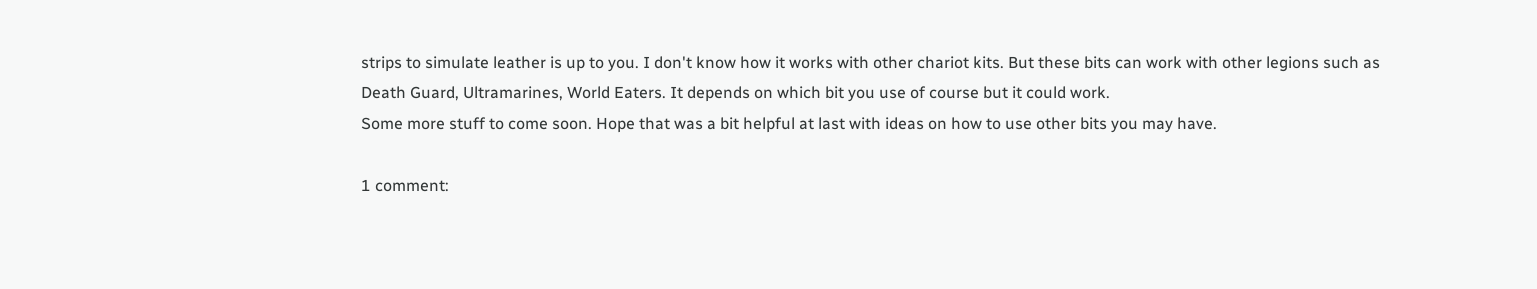strips to simulate leather is up to you. I don't know how it works with other chariot kits. But these bits can work with other legions such as Death Guard, Ultramarines, World Eaters. It depends on which bit you use of course but it could work.
Some more stuff to come soon. Hope that was a bit helpful at last with ideas on how to use other bits you may have.

1 comment: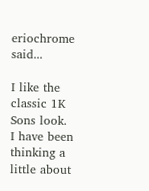eriochrome said...

I like the classic 1K Sons look. I have been thinking a little about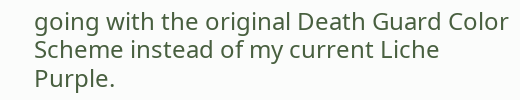going with the original Death Guard Color Scheme instead of my current Liche Purple.